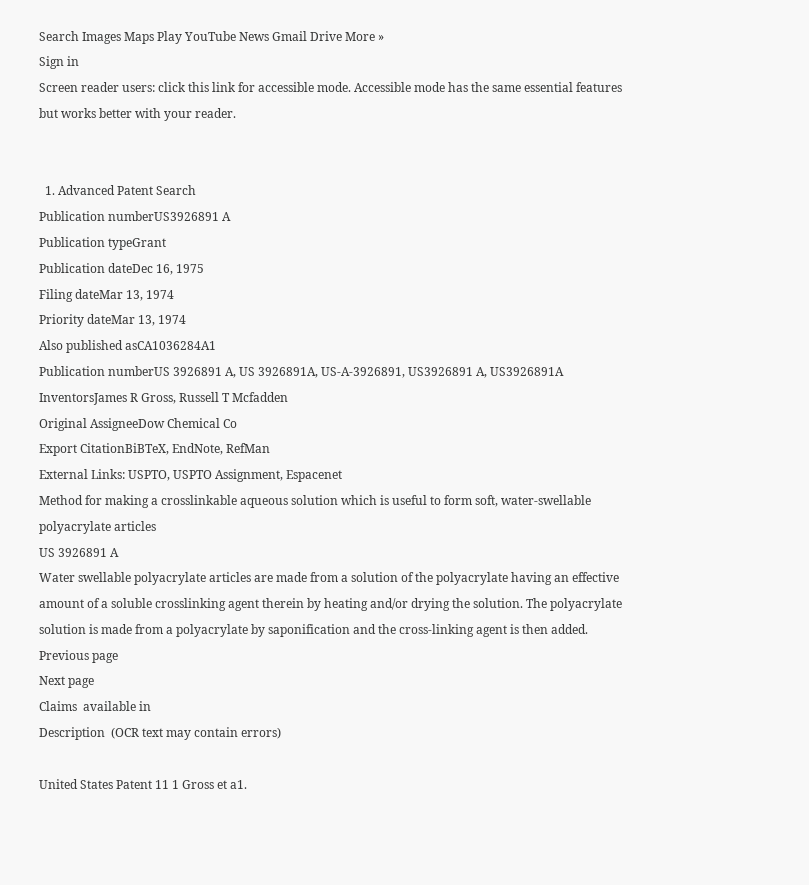Search Images Maps Play YouTube News Gmail Drive More »
Sign in
Screen reader users: click this link for accessible mode. Accessible mode has the same essential features but works better with your reader.


  1. Advanced Patent Search
Publication numberUS3926891 A
Publication typeGrant
Publication dateDec 16, 1975
Filing dateMar 13, 1974
Priority dateMar 13, 1974
Also published asCA1036284A1
Publication numberUS 3926891 A, US 3926891A, US-A-3926891, US3926891 A, US3926891A
InventorsJames R Gross, Russell T Mcfadden
Original AssigneeDow Chemical Co
Export CitationBiBTeX, EndNote, RefMan
External Links: USPTO, USPTO Assignment, Espacenet
Method for making a crosslinkable aqueous solution which is useful to form soft, water-swellable polyacrylate articles
US 3926891 A
Water swellable polyacrylate articles are made from a solution of the polyacrylate having an effective amount of a soluble crosslinking agent therein by heating and/or drying the solution. The polyacrylate solution is made from a polyacrylate by saponification and the cross-linking agent is then added.
Previous page
Next page
Claims  available in
Description  (OCR text may contain errors)

United States Patent 11 1 Gross et a1.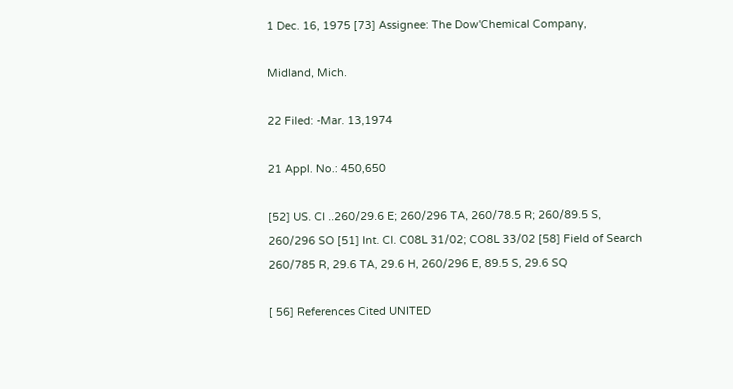1 Dec. 16, 1975 [73] Assignee: The Dow'Chemical Company,

Midland, Mich.

22 Filed: -Mar. 13,1974

21 Appl. No.: 450,650

[52] US. Cl ..260/29.6 E; 260/296 TA, 260/78.5 R; 260/89.5 S, 260/296 SO [51] Int. Cl. C08L 31/02; CO8L 33/02 [58] Field of Search 260/785 R, 29.6 TA, 29.6 H, 260/296 E, 89.5 S, 29.6 SQ

[ 56] References Cited UNITED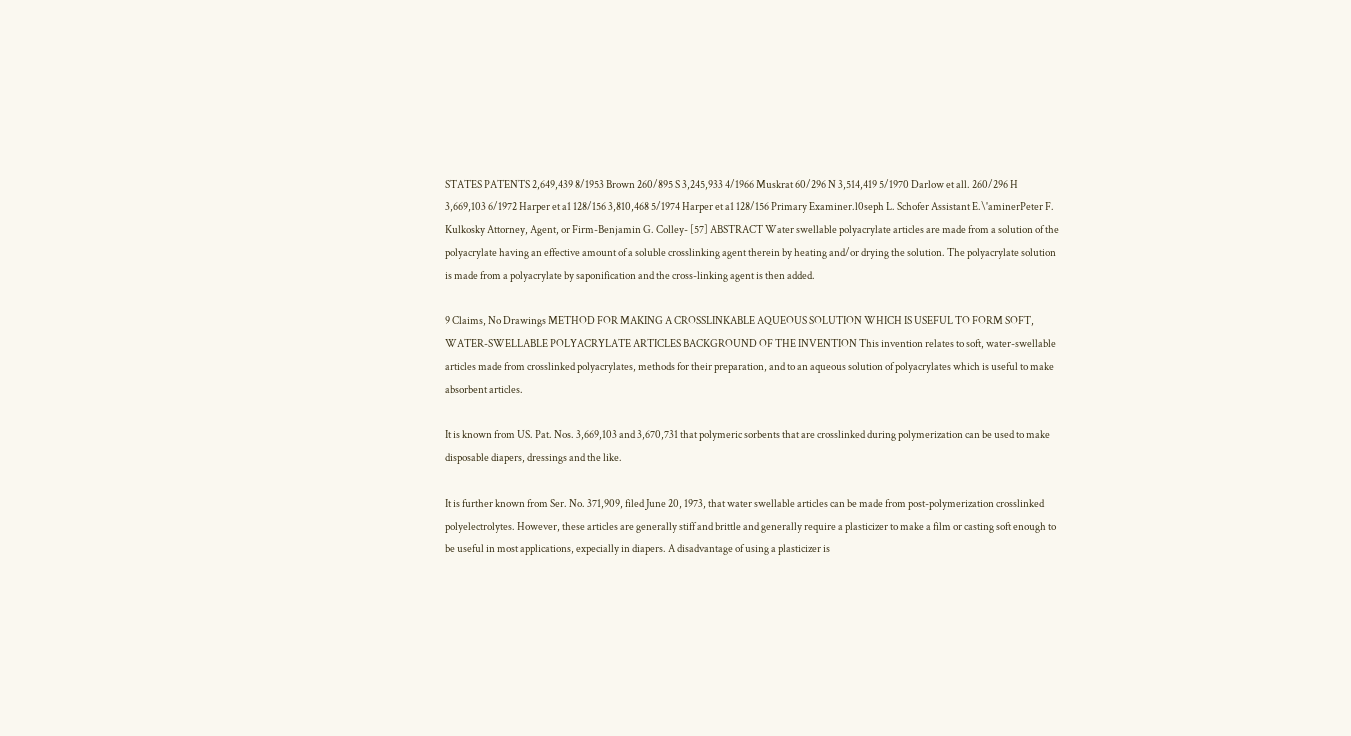STATES PATENTS 2,649,439 8/1953 Brown 260/895 S 3,245,933 4/1966 Muskrat 60/296 N 3,514,419 5/1970 Darlow et all. 260/296 H 3,669,103 6/1972 Harper et a1 128/156 3,810,468 5/1974 Harper et a1 128/156 Primary Examiner.l0seph L. Schofer Assistant E.\'aminerPeter F. Kulkosky Attorney, Agent, or Firm-Benjamin G. Colley- [57] ABSTRACT Water swellable polyacrylate articles are made from a solution of the polyacrylate having an effective amount of a soluble crosslinking agent therein by heating and/or drying the solution. The polyacrylate solution is made from a polyacrylate by saponification and the cross-linking agent is then added.

9 Claims, No Drawings METHOD FOR MAKING A CROSSLINKABLE AQUEOUS SOLUTION WHICH IS USEFUL TO FORM SOFT, WATER-SWELLABLE POLYACRYLATE ARTICLES BACKGROUND OF THE INVENTION This invention relates to soft, water-swellable articles made from crosslinked polyacrylates, methods for their preparation, and to an aqueous solution of polyacrylates which is useful to make absorbent articles.

It is known from US. Pat. Nos. 3,669,103 and 3,670,731 that polymeric sorbents that are crosslinked during polymerization can be used to make disposable diapers, dressings and the like.

It is further known from Ser. No. 371,909, filed June 20, 1973, that water swellable articles can be made from post-polymerization crosslinked polyelectrolytes. However, these articles are generally stiff and brittle and generally require a plasticizer to make a film or casting soft enough to be useful in most applications, expecially in diapers. A disadvantage of using a plasticizer is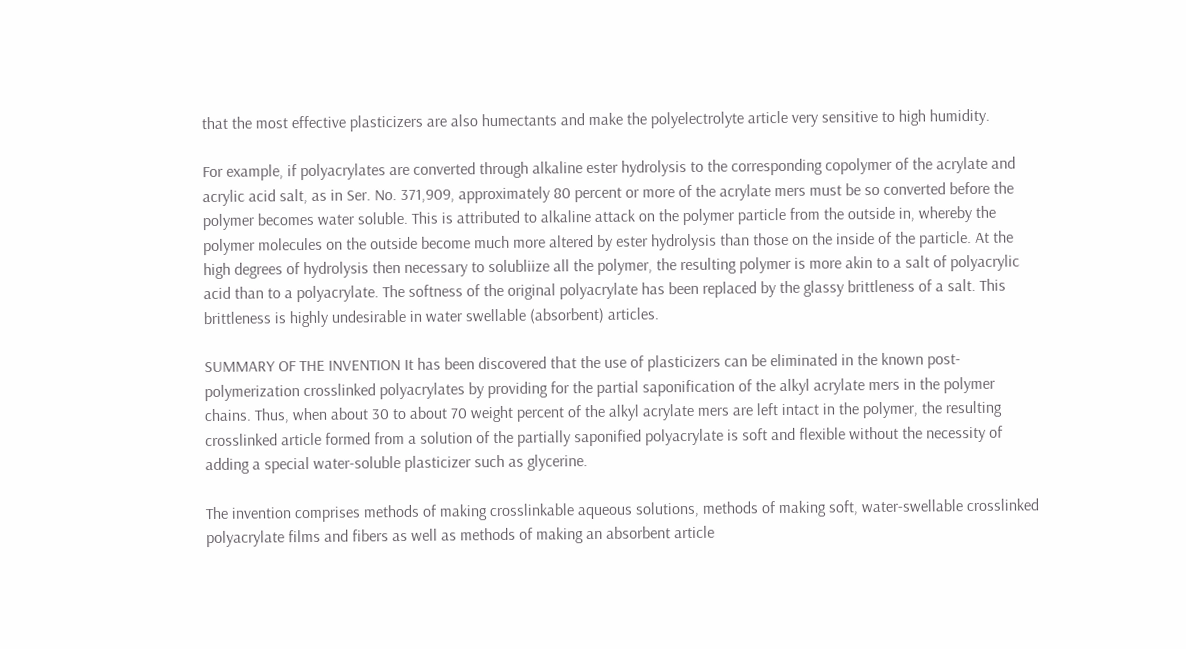that the most effective plasticizers are also humectants and make the polyelectrolyte article very sensitive to high humidity.

For example, if polyacrylates are converted through alkaline ester hydrolysis to the corresponding copolymer of the acrylate and acrylic acid salt, as in Ser. No. 371,909, approximately 80 percent or more of the acrylate mers must be so converted before the polymer becomes water soluble. This is attributed to alkaline attack on the polymer particle from the outside in, whereby the polymer molecules on the outside become much more altered by ester hydrolysis than those on the inside of the particle. At the high degrees of hydrolysis then necessary to solubliize all the polymer, the resulting polymer is more akin to a salt of polyacrylic acid than to a polyacrylate. The softness of the original polyacrylate has been replaced by the glassy brittleness of a salt. This brittleness is highly undesirable in water swellable (absorbent) articles.

SUMMARY OF THE INVENTION It has been discovered that the use of plasticizers can be eliminated in the known post-polymerization crosslinked polyacrylates by providing for the partial saponification of the alkyl acrylate mers in the polymer chains. Thus, when about 30 to about 70 weight percent of the alkyl acrylate mers are left intact in the polymer, the resulting crosslinked article formed from a solution of the partially saponified polyacrylate is soft and flexible without the necessity of adding a special water-soluble plasticizer such as glycerine.

The invention comprises methods of making crosslinkable aqueous solutions, methods of making soft, water-swellable crosslinked polyacrylate films and fibers as well as methods of making an absorbent article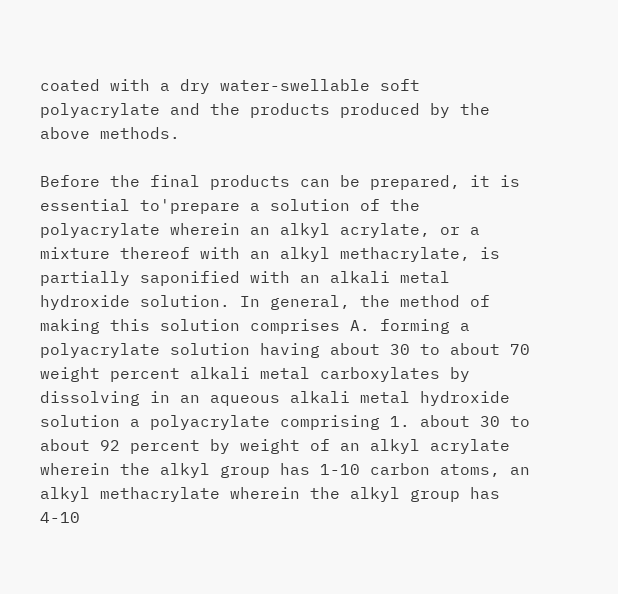coated with a dry water-swellable soft polyacrylate and the products produced by the above methods.

Before the final products can be prepared, it is essential to'prepare a solution of the polyacrylate wherein an alkyl acrylate, or a mixture thereof with an alkyl methacrylate, is partially saponified with an alkali metal hydroxide solution. In general, the method of making this solution comprises A. forming a polyacrylate solution having about 30 to about 70 weight percent alkali metal carboxylates by dissolving in an aqueous alkali metal hydroxide solution a polyacrylate comprising 1. about 30 to about 92 percent by weight of an alkyl acrylate wherein the alkyl group has 1-10 carbon atoms, an alkyl methacrylate wherein the alkyl group has 4-10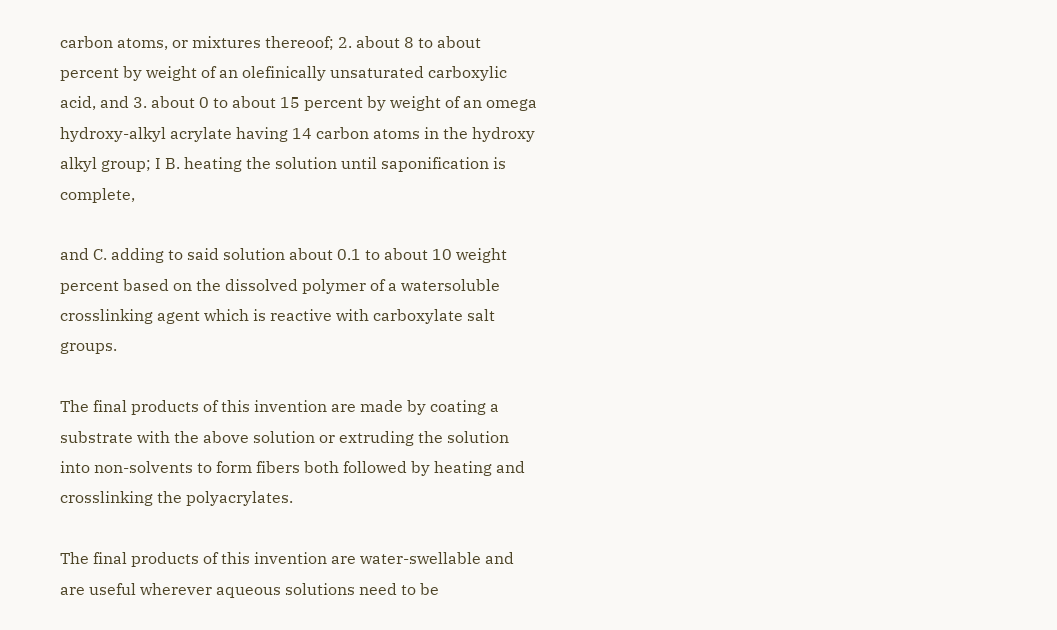carbon atoms, or mixtures thereoof; 2. about 8 to about percent by weight of an olefinically unsaturated carboxylic acid, and 3. about 0 to about 15 percent by weight of an omega hydroxy-alkyl acrylate having 14 carbon atoms in the hydroxy alkyl group; I B. heating the solution until saponification is complete,

and C. adding to said solution about 0.1 to about 10 weight percent based on the dissolved polymer of a watersoluble crosslinking agent which is reactive with carboxylate salt groups.

The final products of this invention are made by coating a substrate with the above solution or extruding the solution into non-solvents to form fibers both followed by heating and crosslinking the polyacrylates.

The final products of this invention are water-swellable and are useful wherever aqueous solutions need to be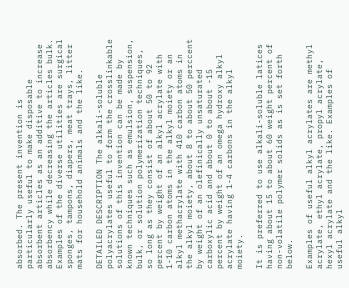absorbed. The present invention is particularly useful to make disposable absorbent articles as an additive to increase absorbency while decreasing the articles bulk. Examples of the diverse utilities are surgical sponges, tampons, diapers, meat trays, litter mats for household animals and the like.

DETAILED DESCRIPTION The alkali-soluble polyacrylates useful to form the crosslinkable solutions of this invention can be made by known techniques such as emulsion, suspension, bulk, or solution polymerization techniques, so long as they consist of about 50 to 92 percent by weight of an alkyl acrylate with 1-10 carbon atoms in the alkyl moiety or an alkyl methacrylate with 410 carbon atoms in the alkyl moiety, about 8 to about 50 perccent by weight of an olefinically unsaturated carboxylic acid and about 0 to about -15 percent by weight of an omega hydroxy alkyl acrylate having 1-4 carbons in the alkyl moiety.

It is preferred to use alkali-soluble latices having about 15 to about 60 weight percent of non-volatile polymer solids as is set forth below.

Examples of useful alkyl acrylates are methyl acrylate, ethyl acrylate, propyl acrylate, hexyl acrylate and the like. Examples of useful alkyl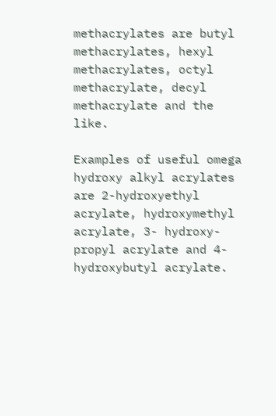methacrylates are butyl methacrylates, hexyl methacrylates, octyl methacrylate, decyl methacrylate and the like.

Examples of useful omega hydroxy alkyl acrylates are 2-hydroxyethyl acrylate, hydroxymethyl acrylate, 3- hydroxy-propyl acrylate and 4-hydroxybutyl acrylate.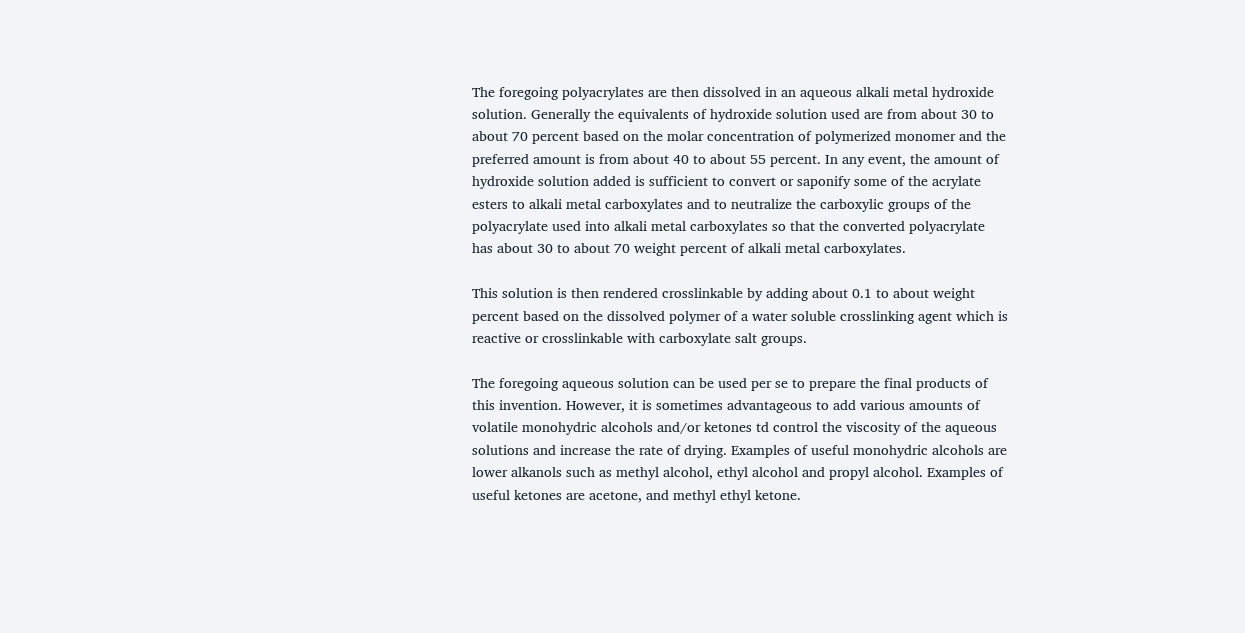The foregoing polyacrylates are then dissolved in an aqueous alkali metal hydroxide solution. Generally the equivalents of hydroxide solution used are from about 30 to about 70 percent based on the molar concentration of polymerized monomer and the preferred amount is from about 40 to about 55 percent. In any event, the amount of hydroxide solution added is sufficient to convert or saponify some of the acrylate esters to alkali metal carboxylates and to neutralize the carboxylic groups of the polyacrylate used into alkali metal carboxylates so that the converted polyacrylate has about 30 to about 70 weight percent of alkali metal carboxylates.

This solution is then rendered crosslinkable by adding about 0.1 to about weight percent based on the dissolved polymer of a water soluble crosslinking agent which is reactive or crosslinkable with carboxylate salt groups.

The foregoing aqueous solution can be used per se to prepare the final products of this invention. However, it is sometimes advantageous to add various amounts of volatile monohydric alcohols and/or ketones td control the viscosity of the aqueous solutions and increase the rate of drying. Examples of useful monohydric alcohols are lower alkanols such as methyl alcohol, ethyl alcohol and propyl alcohol. Examples of useful ketones are acetone, and methyl ethyl ketone.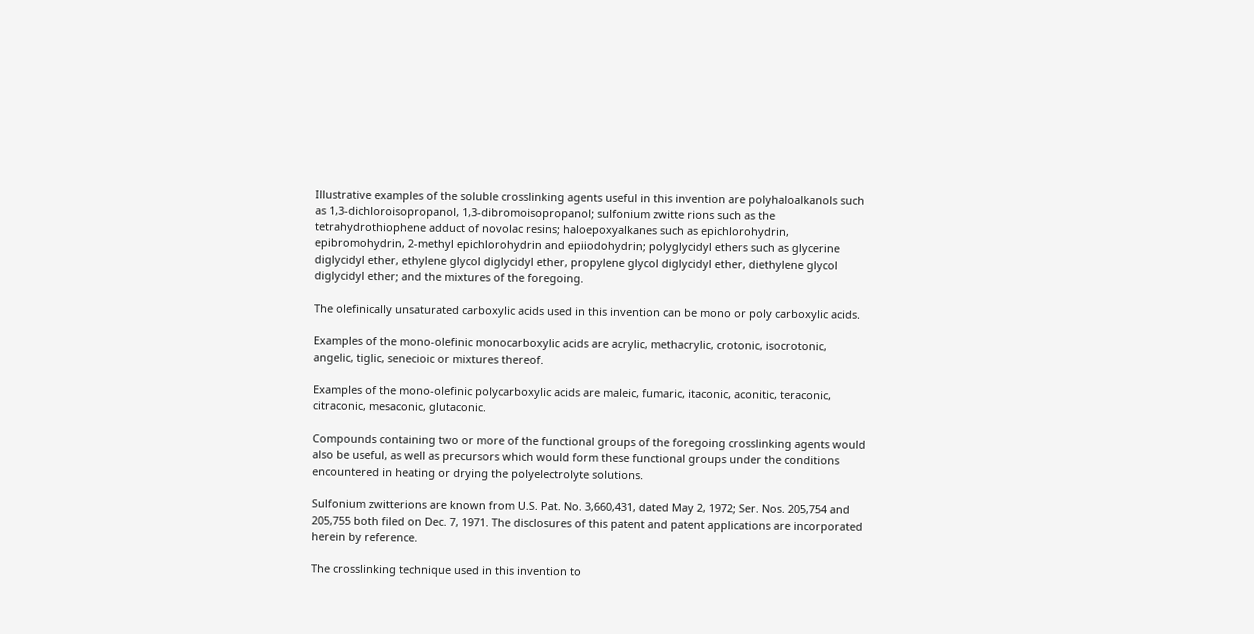Illustrative examples of the soluble crosslinking agents useful in this invention are polyhaloalkanols such as 1,3-dichloroisopropanol, 1,3-dibromoisopropanol; sulfonium zwitte rions such as the tetrahydrothiophene adduct of novolac resins; haloepoxyalkanes such as epichlorohydrin, epibromohydrin, 2-methyl epichlorohydrin and epiiodohydrin; polyglycidyl ethers such as glycerine diglycidyl ether, ethylene glycol diglycidyl ether, propylene glycol diglycidyl ether, diethylene glycol diglycidyl ether; and the mixtures of the foregoing.

The olefinically unsaturated carboxylic acids used in this invention can be mono or poly carboxylic acids.

Examples of the mono-olefinic monocarboxylic acids are acrylic, methacrylic, crotonic, isocrotonic, angelic, tiglic, senecioic or mixtures thereof.

Examples of the mono-olefinic polycarboxylic acids are maleic, fumaric, itaconic, aconitic, teraconic, citraconic, mesaconic, glutaconic.

Compounds containing two or more of the functional groups of the foregoing crosslinking agents would also be useful, as well as precursors which would form these functional groups under the conditions encountered in heating or drying the polyelectrolyte solutions.

Sulfonium zwitterions are known from U.S. Pat. No. 3,660,431, dated May 2, 1972; Ser. Nos. 205,754 and 205,755 both filed on Dec. 7, 1971. The disclosures of this patent and patent applications are incorporated herein by reference.

The crosslinking technique used in this invention to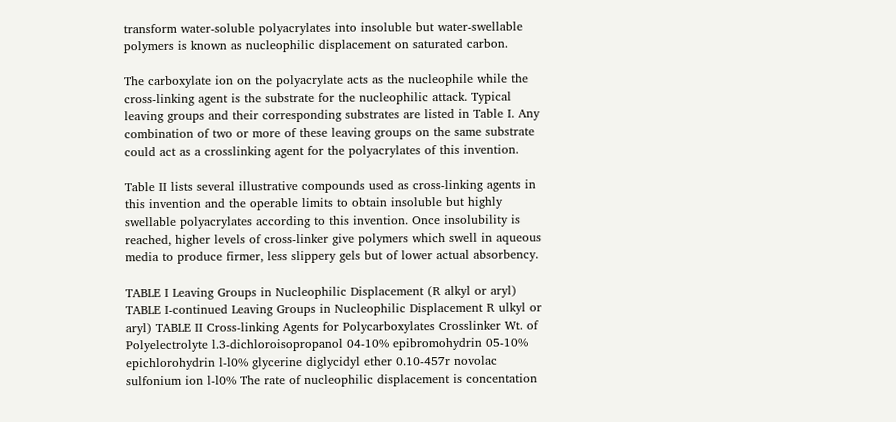transform water-soluble polyacrylates into insoluble but water-swellable polymers is known as nucleophilic displacement on saturated carbon.

The carboxylate ion on the polyacrylate acts as the nucleophile while the cross-linking agent is the substrate for the nucleophilic attack. Typical leaving groups and their corresponding substrates are listed in Table I. Any combination of two or more of these leaving groups on the same substrate could act as a crosslinking agent for the polyacrylates of this invention.

Table II lists several illustrative compounds used as cross-linking agents in this invention and the operable limits to obtain insoluble but highly swellable polyacrylates according to this invention. Once insolubility is reached, higher levels of cross-linker give polymers which swell in aqueous media to produce firmer, less slippery gels but of lower actual absorbency.

TABLE I Leaving Groups in Nucleophilic Displacement (R alkyl or aryl) TABLE I-continued Leaving Groups in Nucleophilic Displacement R ulkyl or aryl) TABLE II Cross-linking Agents for Polycarboxylates Crosslinker Wt. of Polyelectrolyte l.3-dichloroisopropanol 04-10% epibromohydrin 05-10% epichlorohydrin l-l0% glycerine diglycidyl ether 0.10-457r novolac sulfonium ion l-l0% The rate of nucleophilic displacement is concentation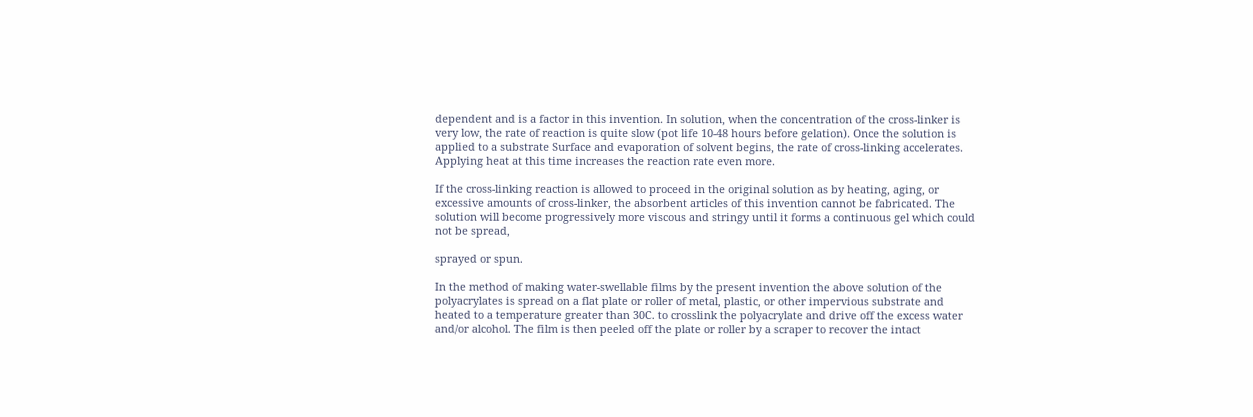dependent and is a factor in this invention. In solution, when the concentration of the cross-linker is very low, the rate of reaction is quite slow (pot life 10-48 hours before gelation). Once the solution is applied to a substrate Surface and evaporation of solvent begins, the rate of cross-linking accelerates. Applying heat at this time increases the reaction rate even more.

If the cross-linking reaction is allowed to proceed in the original solution as by heating, aging, or excessive amounts of cross-linker, the absorbent articles of this invention cannot be fabricated. The solution will become progressively more viscous and stringy until it forms a continuous gel which could not be spread,

sprayed or spun.

In the method of making water-swellable films by the present invention the above solution of the polyacrylates is spread on a flat plate or roller of metal, plastic, or other impervious substrate and heated to a temperature greater than 30C. to crosslink the polyacrylate and drive off the excess water and/or alcohol. The film is then peeled off the plate or roller by a scraper to recover the intact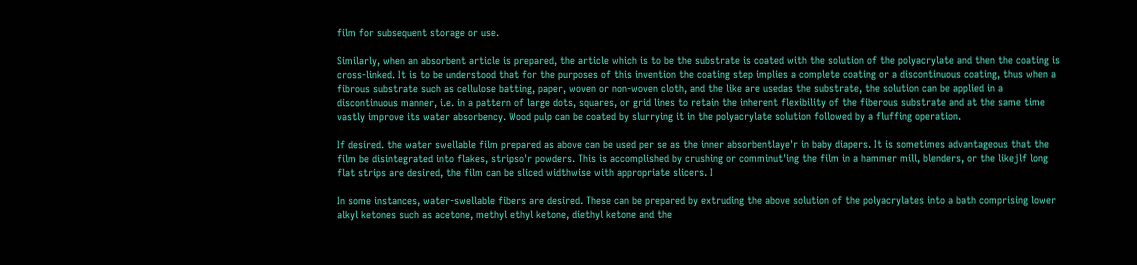film for subsequent storage or use.

Similarly, when an absorbent article is prepared, the article which is to be the substrate is coated with the solution of the polyacrylate and then the coating is cross-linked. It is to be understood that for the purposes of this invention the coating step implies a complete coating or a discontinuous coating, thus when a fibrous substrate such as cellulose batting, paper, woven or non-woven cloth, and the like are usedas the substrate, the solution can be applied in a discontinuous manner, i.e. in a pattern of large dots, squares, or grid lines to retain the inherent flexibility of the fiberous substrate and at the same time vastly improve its water absorbency. Wood pulp can be coated by slurrying it in the polyacrylate solution followed by a fluffing operation.

If desired. the water swellable film prepared as above can be used per se as the inner absorbentlaye'r in baby diapers. It is sometimes advantageous that the film be disintegrated into flakes, stripso'r powders. This is accomplished by crushing or comminut'ing the film in a hammer mill, blenders, or the likejlf long flat strips are desired, the film can be sliced widthwise with appropriate slicers. I

In some instances, water-swellable fibers are desired. These can be prepared by extruding the above solution of the polyacrylates into a bath comprising lower alkyl ketones such as acetone, methyl ethyl ketone, diethyl ketone and the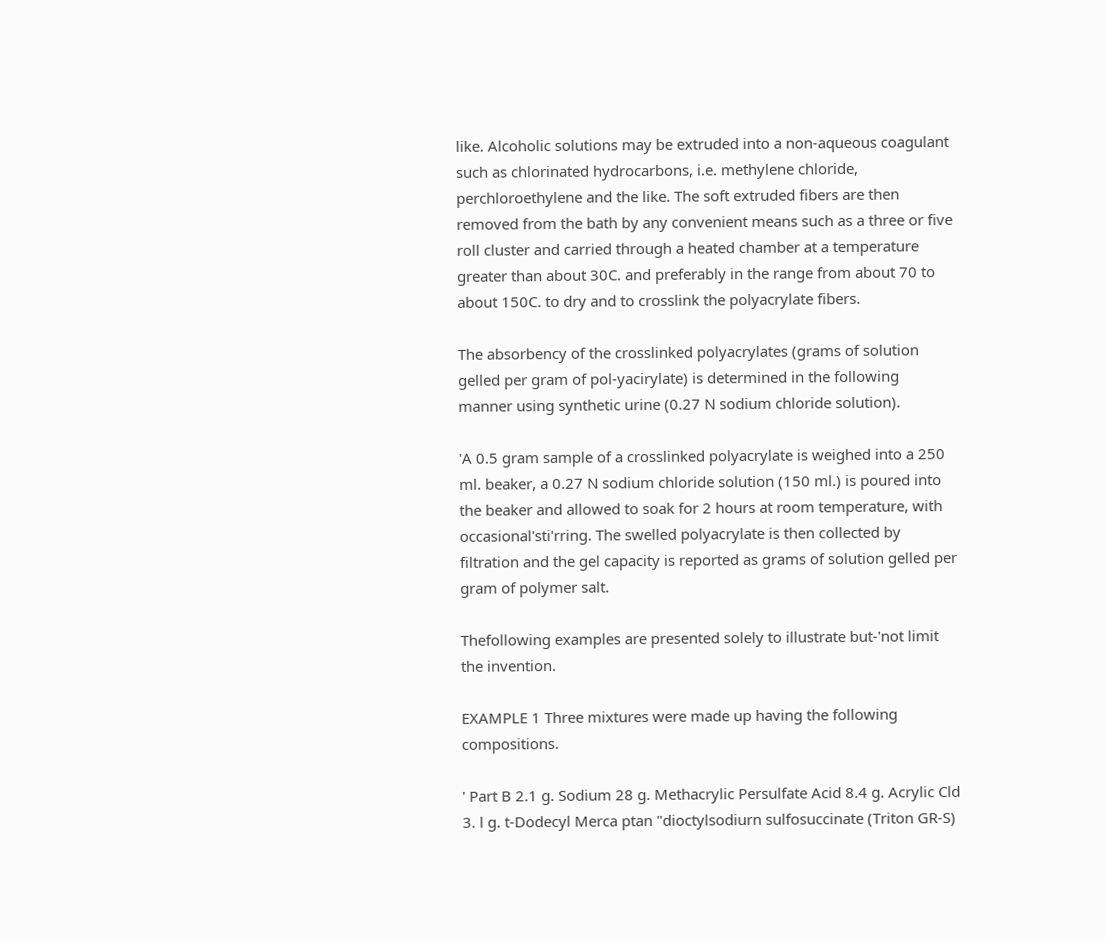like. Alcoholic solutions may be extruded into a non-aqueous coagulant such as chlorinated hydrocarbons, i.e. methylene chloride, perchloroethylene and the like. The soft extruded fibers are then removed from the bath by any convenient means such as a three or five roll cluster and carried through a heated chamber at a temperature greater than about 30C. and preferably in the range from about 70 to about 150C. to dry and to crosslink the polyacrylate fibers.

The absorbency of the crosslinked polyacrylates (grams of solution gelled per gram of pol-yacirylate) is determined in the following manner using synthetic urine (0.27 N sodium chloride solution).

'A 0.5 gram sample of a crosslinked polyacrylate is weighed into a 250 ml. beaker, a 0.27 N sodium chloride solution (150 ml.) is poured into the beaker and allowed to soak for 2 hours at room temperature, with occasional'sti'rring. The swelled polyacrylate is then collected by filtration and the gel capacity is reported as grams of solution gelled per gram of polymer salt.

Thefollowing examples are presented solely to illustrate but-'not limit the invention.

EXAMPLE 1 Three mixtures were made up having the following compositions.

' Part B 2.1 g. Sodium 28 g. Methacrylic Persulfate Acid 8.4 g. Acrylic Cld 3. l g. t-Dodecyl Merca ptan "dioctylsodiurn sulfosuccinate (Triton GR-S)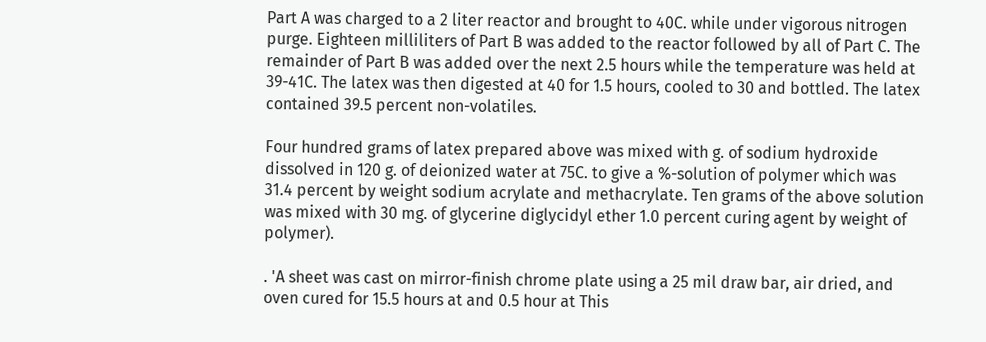Part A was charged to a 2 liter reactor and brought to 40C. while under vigorous nitrogen purge. Eighteen milliliters of Part B was added to the reactor followed by all of Part C. The remainder of Part B was added over the next 2.5 hours while the temperature was held at 39-41C. The latex was then digested at 40 for 1.5 hours, cooled to 30 and bottled. The latex contained 39.5 percent non-volatiles.

Four hundred grams of latex prepared above was mixed with g. of sodium hydroxide dissolved in 120 g. of deionized water at 75C. to give a %-solution of polymer which was 31.4 percent by weight sodium acrylate and methacrylate. Ten grams of the above solution was mixed with 30 mg. of glycerine diglycidyl ether 1.0 percent curing agent by weight of polymer).

. 'A sheet was cast on mirror-finish chrome plate using a 25 mil draw bar, air dried, and oven cured for 15.5 hours at and 0.5 hour at This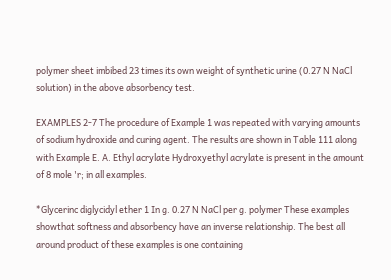polymer sheet imbibed 23 times its own weight of synthetic urine (0.27 N NaCl solution) in the above absorbency test.

EXAMPLES 2-7 The procedure of Example 1 was repeated with varying amounts of sodium hydroxide and curing agent. The results are shown in Table 111 along with Example E. A. Ethyl acrylate Hydroxyethyl acrylate is present in the amount of 8 mole 'r; in all examples.

*Glycerinc diglycidyl ether 1 In g. 0.27 N NaCl per g. polymer These examples showthat softness and absorbency have an inverse relationship. The best all around product of these examples is one containing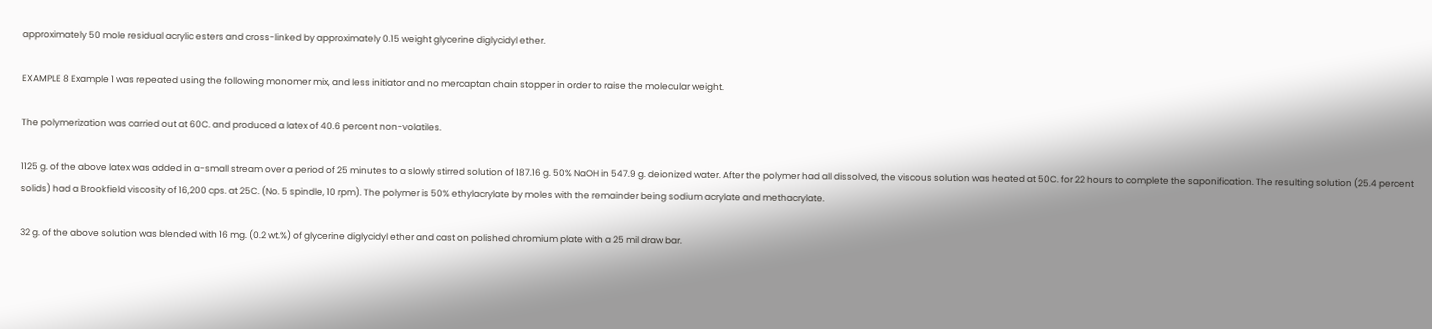approximately 50 mole residual acrylic esters and cross-linked by approximately 0.15 weight glycerine diglycidyl ether.

EXAMPLE 8 Example 1 was repeated using the following monomer mix, and less initiator and no mercaptan chain stopper in order to raise the molecular weight.

The polymerization was carried out at 60C. and produced a latex of 40.6 percent non-volatiles.

1125 g. of the above latex was added in a-small stream over a period of 25 minutes to a slowly stirred solution of 187.16 g. 50% NaOH in 547.9 g. deionized water. After the polymer had all dissolved, the viscous solution was heated at 50C. for 22 hours to complete the saponification. The resulting solution (25.4 percent solids) had a Brookfield viscosity of 16,200 cps. at 25C. (No. 5 spindle, 10 rpm). The polymer is 50% ethylacrylate by moles with the remainder being sodium acrylate and methacrylate.

32 g. of the above solution was blended with 16 mg. (0.2 wt.%) of glycerine diglycidyl ether and cast on polished chromium plate with a 25 mil draw bar.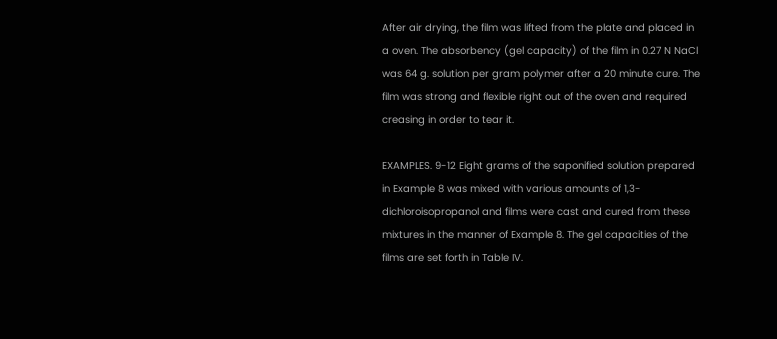After air drying, the film was lifted from the plate and placed in a oven. The absorbency (gel capacity) of the film in 0.27 N NaCl was 64 g. solution per gram polymer after a 20 minute cure. The film was strong and flexible right out of the oven and required creasing in order to tear it.

EXAMPLES. 9-12 Eight grams of the saponified solution prepared in Example 8 was mixed with various amounts of 1,3- dichloroisopropanol and films were cast and cured from these mixtures in the manner of Example 8. The gel capacities of the films are set forth in Table IV.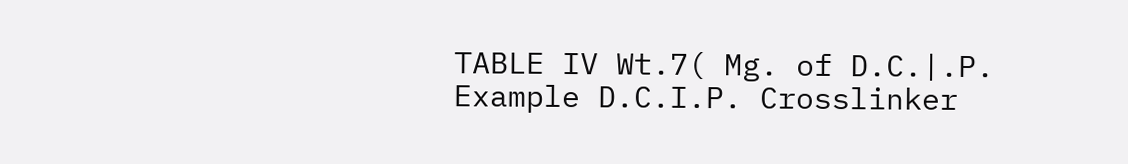TABLE IV Wt.7( Mg. of D.C.|.P. Example D.C.I.P. Crosslinker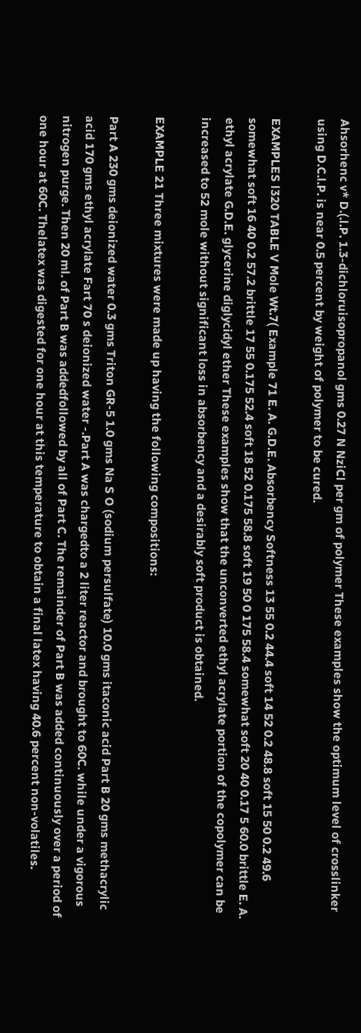Ahsorhenc v* D.(.l.P. 1.3-dichloruisopropanol gms 0.27 N NziCl per gm of polymer These examples show the optimum level of crosslinker using D.C.l.P. is near 0.5 percent by weight of polymer to be cured.

EXAMPLES l320 TABLE V Mole Wt.7( Example 71 E. A. G.D.E. Absorbency Softness 13 55 0.2 44.4 soft 14 52 0.2 48.8 soft 15 50 0.2 49.6 somewhat soft 16 40 0.2 57.2 brittle 17 55 0.175 52.4 soft 18 52 0.175 58.8 soft 19 50 0 175 58.4 somewhat soft 20 40 0.17 5 60.0 brittle E. A. ethyl acrylate G.D.E. glycerine diglycidyl ether These examples show that the unconverted ethyl acrylate portion of the copolymer can be increased to 52 mole without significant loss in absorbency and a desirably soft product is obtained.

EXAMPLE 21 Three mixtures were made up having the following compositions:

Part A 230 gms deionized water 0.3 gms Triton GR-5 1.0 gms Na S O (sodium persulfate) 10.0 gms itaconic acid Part B 20 gms methacrylic acid 170 gms ethyl acrylate Fart 70 s deionized water -.Part A was chargedto a 2 liter reactor and brought to 60C. while under a vigorous nitrogen purge. Then 20 ml. of Part B was addedfollowed by all of Part C. The remainder of Part B was added continuously over a period of one hour at 60C. Thelatex was digested for one hour at this temperature to obtain a final latex having 40.6 percent non-volatiles.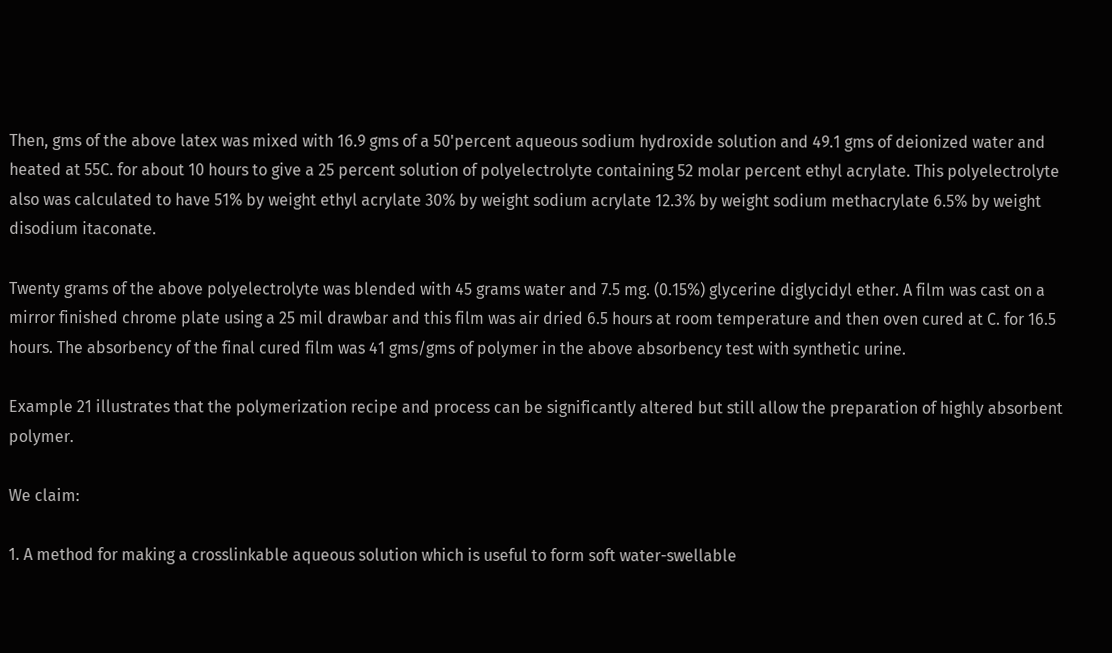Then, gms of the above latex was mixed with 16.9 gms of a 50'percent aqueous sodium hydroxide solution and 49.1 gms of deionized water and heated at 55C. for about 10 hours to give a 25 percent solution of polyelectrolyte containing 52 molar percent ethyl acrylate. This polyelectrolyte also was calculated to have 51% by weight ethyl acrylate 30% by weight sodium acrylate 12.3% by weight sodium methacrylate 6.5% by weight disodium itaconate.

Twenty grams of the above polyelectrolyte was blended with 45 grams water and 7.5 mg. (0.15%) glycerine diglycidyl ether. A film was cast on a mirror finished chrome plate using a 25 mil drawbar and this film was air dried 6.5 hours at room temperature and then oven cured at C. for 16.5 hours. The absorbency of the final cured film was 41 gms/gms of polymer in the above absorbency test with synthetic urine.

Example 21 illustrates that the polymerization recipe and process can be significantly altered but still allow the preparation of highly absorbent polymer.

We claim:

1. A method for making a crosslinkable aqueous solution which is useful to form soft water-swellable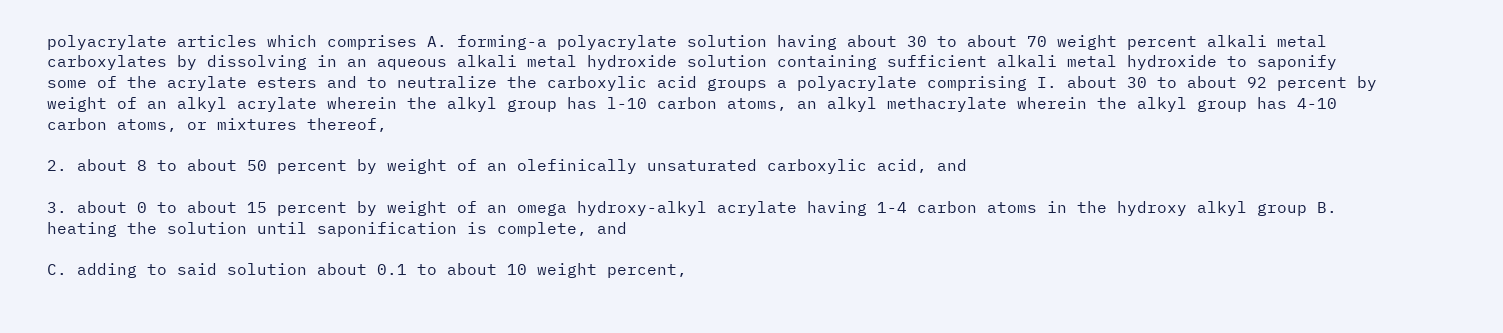polyacrylate articles which comprises A. forming-a polyacrylate solution having about 30 to about 70 weight percent alkali metal carboxylates by dissolving in an aqueous alkali metal hydroxide solution containing sufficient alkali metal hydroxide to saponify some of the acrylate esters and to neutralize the carboxylic acid groups a polyacrylate comprising I. about 30 to about 92 percent by weight of an alkyl acrylate wherein the alkyl group has l-10 carbon atoms, an alkyl methacrylate wherein the alkyl group has 4-10 carbon atoms, or mixtures thereof,

2. about 8 to about 50 percent by weight of an olefinically unsaturated carboxylic acid, and

3. about 0 to about 15 percent by weight of an omega hydroxy-alkyl acrylate having 1-4 carbon atoms in the hydroxy alkyl group B. heating the solution until saponification is complete, and

C. adding to said solution about 0.1 to about 10 weight percent,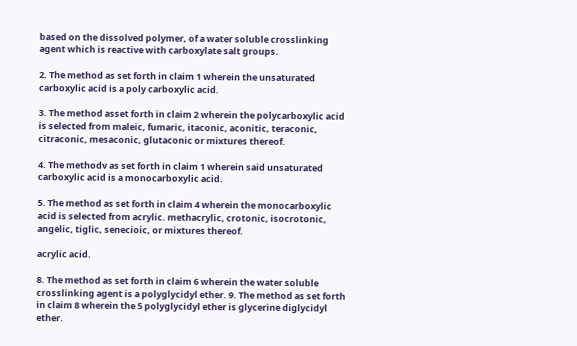based on the dissolved polymer, of a water soluble crosslinking agent which is reactive with carboxylate salt groups.

2. The method as set forth in claim 1 wherein the unsaturated carboxylic acid is a poly carboxylic acid.

3. The method asset forth in claim 2 wherein the polycarboxylic acid is selected from maleic, fumaric, itaconic, aconitic, teraconic, citraconic, mesaconic, glutaconic or mixtures thereof.

4. The methodv as set forth in claim 1 wherein said unsaturated carboxylic acid is a monocarboxylic acid.

5. The method as set forth in claim 4 wherein the monocarboxylic acid is selected from acrylic. methacrylic, crotonic, isocrotonic, angelic, tiglic, senecioic, or mixtures thereof.

acrylic acid.

8. The method as set forth in claim 6 wherein the water soluble crosslinking agent is a polyglycidyl ether. 9. The method as set forth in claim 8 wherein the 5 polyglycidyl ether is glycerine diglycidyl ether.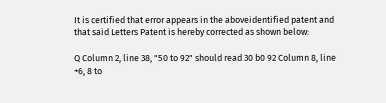It is certified that error appears in the aboveidentified patent and that said Letters Patent is hereby corrected as shown below:

Q Column 2, line 38, "50 to 92" should read 30 b0 92 Column 8, line +6, 8 to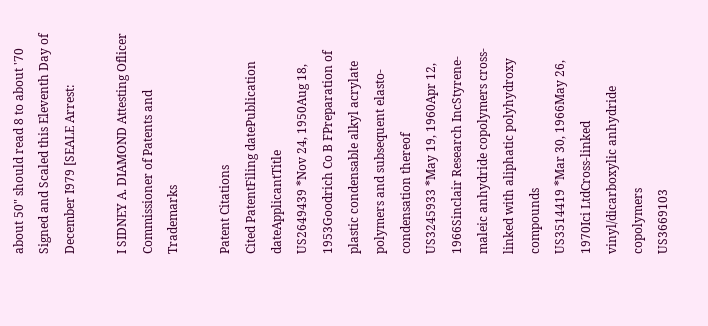about 50" should read 8 to about '70 Signed and Scaled this Eleventh Day of December I979 [SEALE Arrest:

I SIDNEY A. DIAMOND Attesting Oflicer Commissioner of Patents and Trademarks

Patent Citations
Cited PatentFiling datePublication dateApplicantTitle
US2649439 *Nov 24, 1950Aug 18, 1953Goodrich Co B FPreparation of plastic condensable alkyl acrylate polymers and subsequent elasto-condensation thereof
US3245933 *May 19, 1960Apr 12, 1966Sinclair Research IncStyrene-maleic anhydride copolymers cross-linked with aliphatic polyhydroxy compounds
US3514419 *Mar 30, 1966May 26, 1970Ici LtdCross-linked vinyl/dicarboxylic anhydride copolymers
US3669103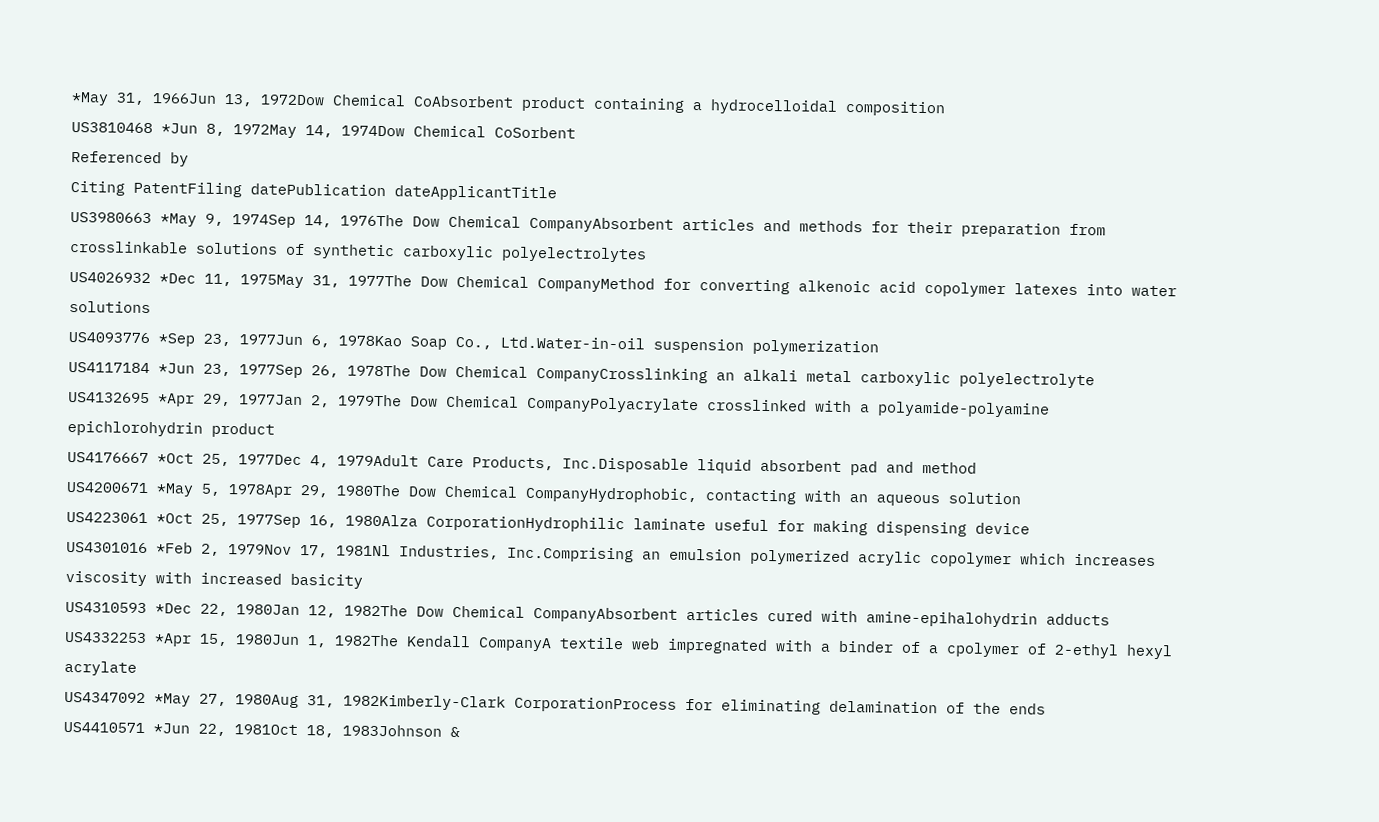*May 31, 1966Jun 13, 1972Dow Chemical CoAbsorbent product containing a hydrocelloidal composition
US3810468 *Jun 8, 1972May 14, 1974Dow Chemical CoSorbent
Referenced by
Citing PatentFiling datePublication dateApplicantTitle
US3980663 *May 9, 1974Sep 14, 1976The Dow Chemical CompanyAbsorbent articles and methods for their preparation from crosslinkable solutions of synthetic carboxylic polyelectrolytes
US4026932 *Dec 11, 1975May 31, 1977The Dow Chemical CompanyMethod for converting alkenoic acid copolymer latexes into water solutions
US4093776 *Sep 23, 1977Jun 6, 1978Kao Soap Co., Ltd.Water-in-oil suspension polymerization
US4117184 *Jun 23, 1977Sep 26, 1978The Dow Chemical CompanyCrosslinking an alkali metal carboxylic polyelectrolyte
US4132695 *Apr 29, 1977Jan 2, 1979The Dow Chemical CompanyPolyacrylate crosslinked with a polyamide-polyamine epichlorohydrin product
US4176667 *Oct 25, 1977Dec 4, 1979Adult Care Products, Inc.Disposable liquid absorbent pad and method
US4200671 *May 5, 1978Apr 29, 1980The Dow Chemical CompanyHydrophobic, contacting with an aqueous solution
US4223061 *Oct 25, 1977Sep 16, 1980Alza CorporationHydrophilic laminate useful for making dispensing device
US4301016 *Feb 2, 1979Nov 17, 1981Nl Industries, Inc.Comprising an emulsion polymerized acrylic copolymer which increases viscosity with increased basicity
US4310593 *Dec 22, 1980Jan 12, 1982The Dow Chemical CompanyAbsorbent articles cured with amine-epihalohydrin adducts
US4332253 *Apr 15, 1980Jun 1, 1982The Kendall CompanyA textile web impregnated with a binder of a cpolymer of 2-ethyl hexyl acrylate
US4347092 *May 27, 1980Aug 31, 1982Kimberly-Clark CorporationProcess for eliminating delamination of the ends
US4410571 *Jun 22, 1981Oct 18, 1983Johnson &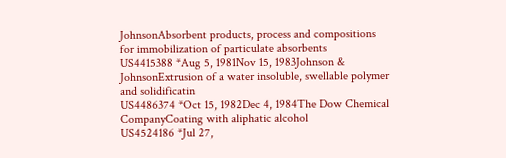JohnsonAbsorbent products, process and compositions for immobilization of particulate absorbents
US4415388 *Aug 5, 1981Nov 15, 1983Johnson & JohnsonExtrusion of a water insoluble, swellable polymer and solidificatin
US4486374 *Oct 15, 1982Dec 4, 1984The Dow Chemical CompanyCoating with aliphatic alcohol
US4524186 *Jul 27,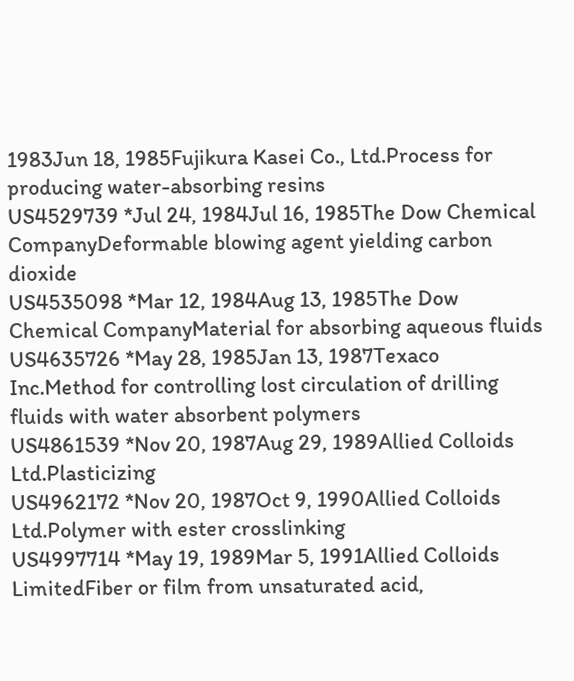1983Jun 18, 1985Fujikura Kasei Co., Ltd.Process for producing water-absorbing resins
US4529739 *Jul 24, 1984Jul 16, 1985The Dow Chemical CompanyDeformable blowing agent yielding carbon dioxide
US4535098 *Mar 12, 1984Aug 13, 1985The Dow Chemical CompanyMaterial for absorbing aqueous fluids
US4635726 *May 28, 1985Jan 13, 1987Texaco Inc.Method for controlling lost circulation of drilling fluids with water absorbent polymers
US4861539 *Nov 20, 1987Aug 29, 1989Allied Colloids Ltd.Plasticizing
US4962172 *Nov 20, 1987Oct 9, 1990Allied Colloids Ltd.Polymer with ester crosslinking
US4997714 *May 19, 1989Mar 5, 1991Allied Colloids LimitedFiber or film from unsaturated acid,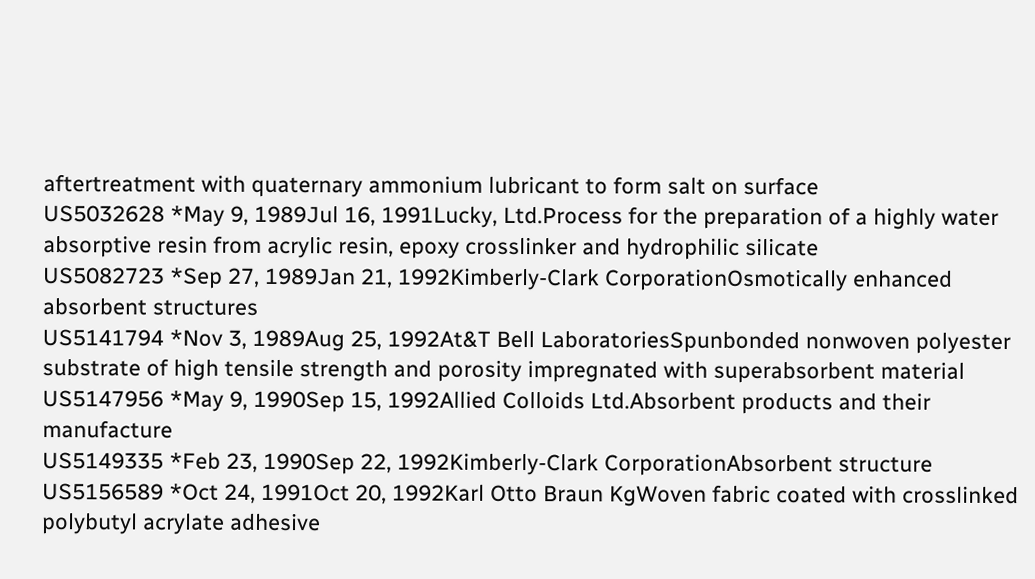aftertreatment with quaternary ammonium lubricant to form salt on surface
US5032628 *May 9, 1989Jul 16, 1991Lucky, Ltd.Process for the preparation of a highly water absorptive resin from acrylic resin, epoxy crosslinker and hydrophilic silicate
US5082723 *Sep 27, 1989Jan 21, 1992Kimberly-Clark CorporationOsmotically enhanced absorbent structures
US5141794 *Nov 3, 1989Aug 25, 1992At&T Bell LaboratoriesSpunbonded nonwoven polyester substrate of high tensile strength and porosity impregnated with superabsorbent material
US5147956 *May 9, 1990Sep 15, 1992Allied Colloids Ltd.Absorbent products and their manufacture
US5149335 *Feb 23, 1990Sep 22, 1992Kimberly-Clark CorporationAbsorbent structure
US5156589 *Oct 24, 1991Oct 20, 1992Karl Otto Braun KgWoven fabric coated with crosslinked polybutyl acrylate adhesive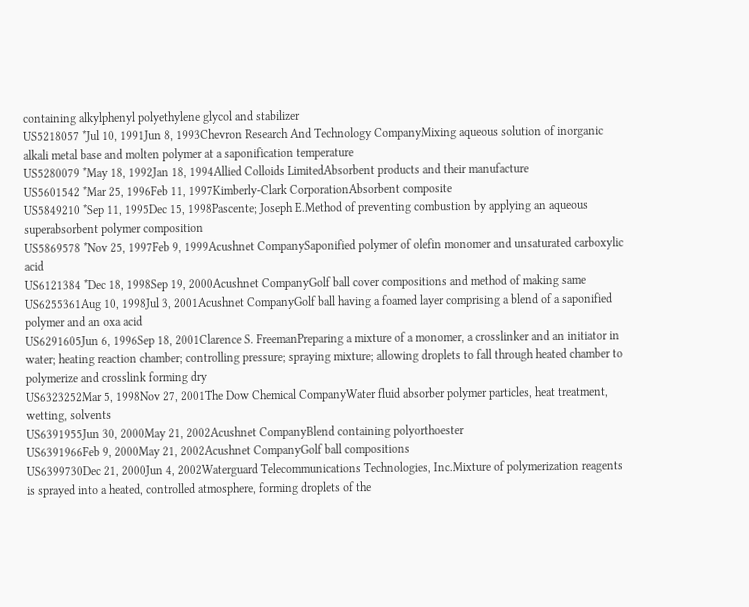containing alkylphenyl polyethylene glycol and stabilizer
US5218057 *Jul 10, 1991Jun 8, 1993Chevron Research And Technology CompanyMixing aqueous solution of inorganic alkali metal base and molten polymer at a saponification temperature
US5280079 *May 18, 1992Jan 18, 1994Allied Colloids LimitedAbsorbent products and their manufacture
US5601542 *Mar 25, 1996Feb 11, 1997Kimberly-Clark CorporationAbsorbent composite
US5849210 *Sep 11, 1995Dec 15, 1998Pascente; Joseph E.Method of preventing combustion by applying an aqueous superabsorbent polymer composition
US5869578 *Nov 25, 1997Feb 9, 1999Acushnet CompanySaponified polymer of olefin monomer and unsaturated carboxylic acid
US6121384 *Dec 18, 1998Sep 19, 2000Acushnet CompanyGolf ball cover compositions and method of making same
US6255361Aug 10, 1998Jul 3, 2001Acushnet CompanyGolf ball having a foamed layer comprising a blend of a saponified polymer and an oxa acid
US6291605Jun 6, 1996Sep 18, 2001Clarence S. FreemanPreparing a mixture of a monomer, a crosslinker and an initiator in water; heating reaction chamber; controlling pressure; spraying mixture; allowing droplets to fall through heated chamber to polymerize and crosslink forming dry
US6323252Mar 5, 1998Nov 27, 2001The Dow Chemical CompanyWater fluid absorber polymer particles, heat treatment, wetting, solvents
US6391955Jun 30, 2000May 21, 2002Acushnet CompanyBlend containing polyorthoester
US6391966Feb 9, 2000May 21, 2002Acushnet CompanyGolf ball compositions
US6399730Dec 21, 2000Jun 4, 2002Waterguard Telecommunications Technologies, Inc.Mixture of polymerization reagents is sprayed into a heated, controlled atmosphere, forming droplets of the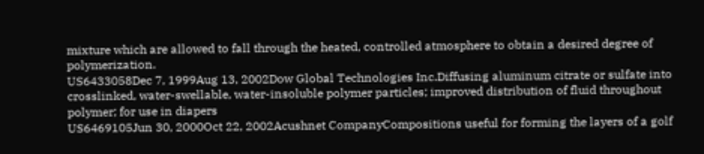mixture which are allowed to fall through the heated, controlled atmosphere to obtain a desired degree of polymerization.
US6433058Dec 7, 1999Aug 13, 2002Dow Global Technologies Inc.Diffusing aluminum citrate or sulfate into crosslinked, water-swellable, water-insoluble polymer particles; improved distribution of fluid throughout polymer; for use in diapers
US6469105Jun 30, 2000Oct 22, 2002Acushnet CompanyCompositions useful for forming the layers of a golf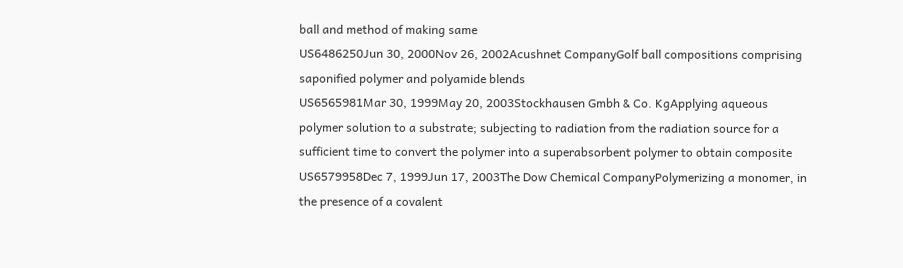ball and method of making same
US6486250Jun 30, 2000Nov 26, 2002Acushnet CompanyGolf ball compositions comprising saponified polymer and polyamide blends
US6565981Mar 30, 1999May 20, 2003Stockhausen Gmbh & Co. KgApplying aqueous polymer solution to a substrate; subjecting to radiation from the radiation source for a sufficient time to convert the polymer into a superabsorbent polymer to obtain composite
US6579958Dec 7, 1999Jun 17, 2003The Dow Chemical CompanyPolymerizing a monomer, in the presence of a covalent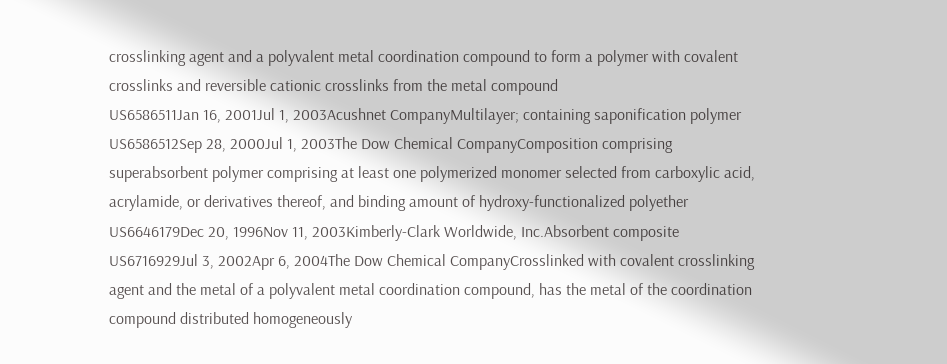crosslinking agent and a polyvalent metal coordination compound to form a polymer with covalent crosslinks and reversible cationic crosslinks from the metal compound
US6586511Jan 16, 2001Jul 1, 2003Acushnet CompanyMultilayer; containing saponification polymer
US6586512Sep 28, 2000Jul 1, 2003The Dow Chemical CompanyComposition comprising superabsorbent polymer comprising at least one polymerized monomer selected from carboxylic acid, acrylamide, or derivatives thereof, and binding amount of hydroxy-functionalized polyether
US6646179Dec 20, 1996Nov 11, 2003Kimberly-Clark Worldwide, Inc.Absorbent composite
US6716929Jul 3, 2002Apr 6, 2004The Dow Chemical CompanyCrosslinked with covalent crosslinking agent and the metal of a polyvalent metal coordination compound, has the metal of the coordination compound distributed homogeneously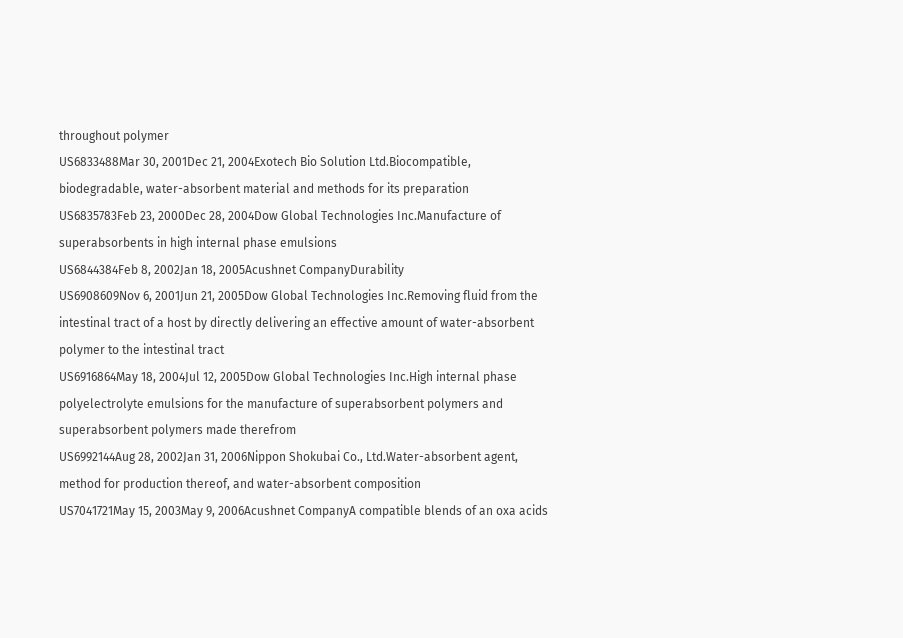throughout polymer
US6833488Mar 30, 2001Dec 21, 2004Exotech Bio Solution Ltd.Biocompatible, biodegradable, water-absorbent material and methods for its preparation
US6835783Feb 23, 2000Dec 28, 2004Dow Global Technologies Inc.Manufacture of superabsorbents in high internal phase emulsions
US6844384Feb 8, 2002Jan 18, 2005Acushnet CompanyDurability
US6908609Nov 6, 2001Jun 21, 2005Dow Global Technologies Inc.Removing fluid from the intestinal tract of a host by directly delivering an effective amount of water-absorbent polymer to the intestinal tract
US6916864May 18, 2004Jul 12, 2005Dow Global Technologies Inc.High internal phase polyelectrolyte emulsions for the manufacture of superabsorbent polymers and superabsorbent polymers made therefrom
US6992144Aug 28, 2002Jan 31, 2006Nippon Shokubai Co., Ltd.Water-absorbent agent, method for production thereof, and water-absorbent composition
US7041721May 15, 2003May 9, 2006Acushnet CompanyA compatible blends of an oxa acids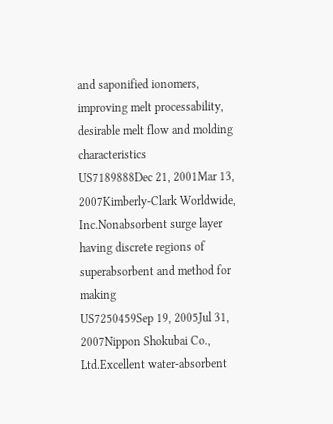and saponified ionomers, improving melt processability, desirable melt flow and molding characteristics
US7189888Dec 21, 2001Mar 13, 2007Kimberly-Clark Worldwide, Inc.Nonabsorbent surge layer having discrete regions of superabsorbent and method for making
US7250459Sep 19, 2005Jul 31, 2007Nippon Shokubai Co., Ltd.Excellent water-absorbent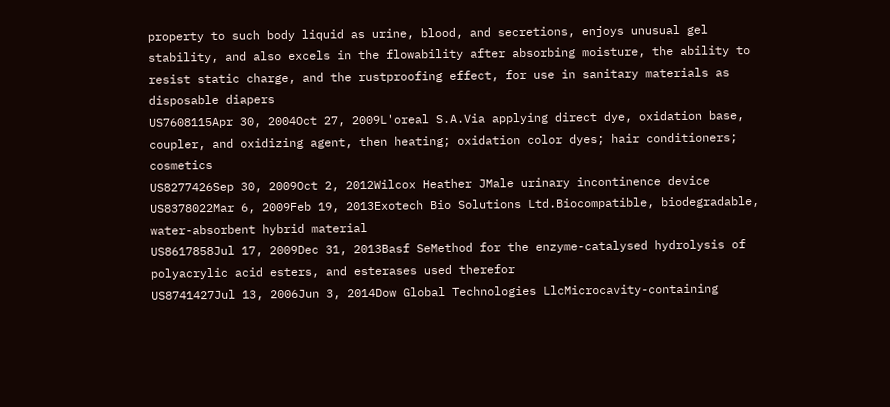property to such body liquid as urine, blood, and secretions, enjoys unusual gel stability, and also excels in the flowability after absorbing moisture, the ability to resist static charge, and the rustproofing effect, for use in sanitary materials as disposable diapers
US7608115Apr 30, 2004Oct 27, 2009L'oreal S.A.Via applying direct dye, oxidation base, coupler, and oxidizing agent, then heating; oxidation color dyes; hair conditioners; cosmetics
US8277426Sep 30, 2009Oct 2, 2012Wilcox Heather JMale urinary incontinence device
US8378022Mar 6, 2009Feb 19, 2013Exotech Bio Solutions Ltd.Biocompatible, biodegradable, water-absorbent hybrid material
US8617858Jul 17, 2009Dec 31, 2013Basf SeMethod for the enzyme-catalysed hydrolysis of polyacrylic acid esters, and esterases used therefor
US8741427Jul 13, 2006Jun 3, 2014Dow Global Technologies LlcMicrocavity-containing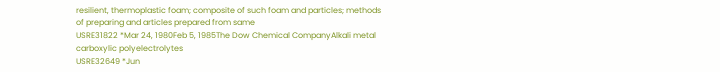resilient, thermoplastic foam; composite of such foam and particles; methods of preparing and articles prepared from same
USRE31822 *Mar 24, 1980Feb 5, 1985The Dow Chemical CompanyAlkali metal carboxylic polyelectrolytes
USRE32649 *Jun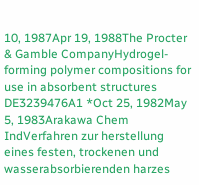10, 1987Apr 19, 1988The Procter & Gamble CompanyHydrogel-forming polymer compositions for use in absorbent structures
DE3239476A1 *Oct 25, 1982May 5, 1983Arakawa Chem IndVerfahren zur herstellung eines festen, trockenen und wasserabsorbierenden harzes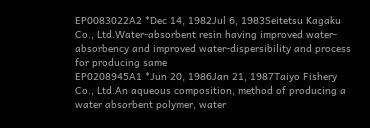EP0083022A2 *Dec 14, 1982Jul 6, 1983Seitetsu Kagaku Co., Ltd.Water-absorbent resin having improved water-absorbency and improved water-dispersibility and process for producing same
EP0208945A1 *Jun 20, 1986Jan 21, 1987Taiyo Fishery Co., Ltd.An aqueous composition, method of producing a water absorbent polymer, water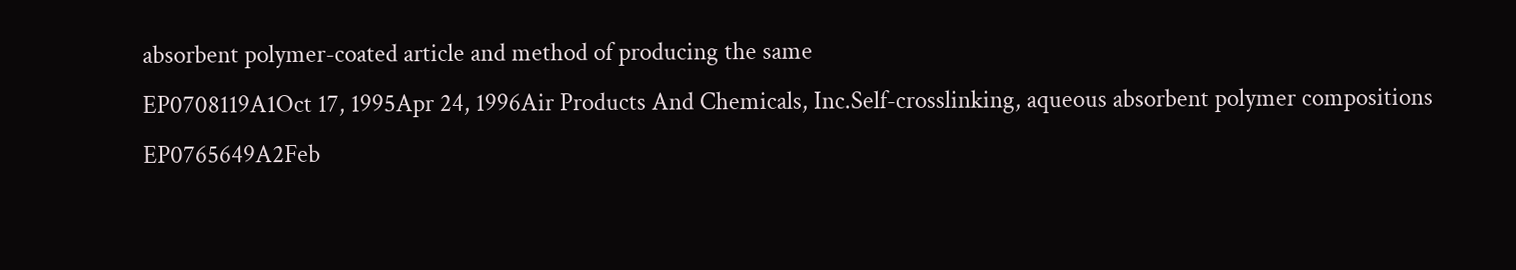absorbent polymer-coated article and method of producing the same
EP0708119A1Oct 17, 1995Apr 24, 1996Air Products And Chemicals, Inc.Self-crosslinking, aqueous absorbent polymer compositions
EP0765649A2Feb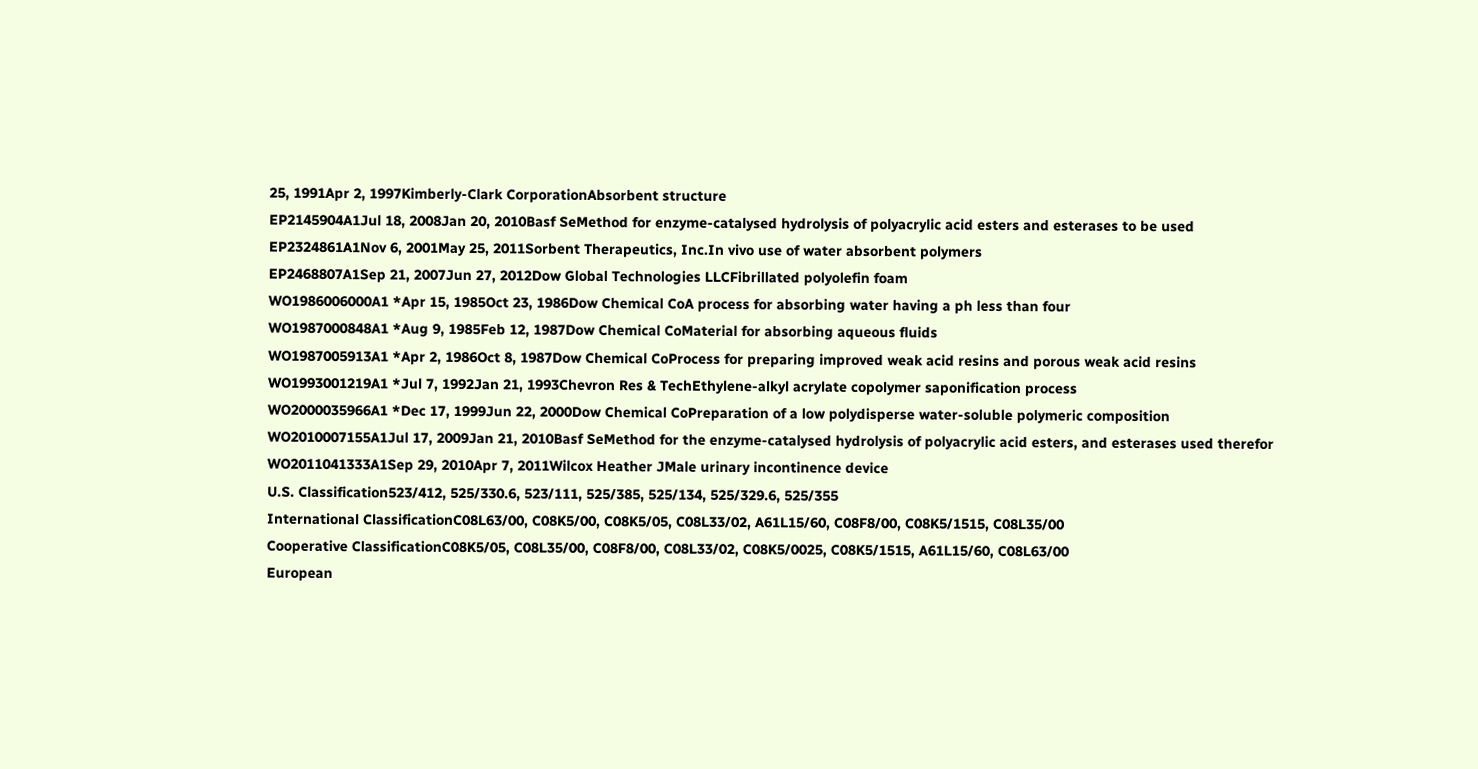25, 1991Apr 2, 1997Kimberly-Clark CorporationAbsorbent structure
EP2145904A1Jul 18, 2008Jan 20, 2010Basf SeMethod for enzyme-catalysed hydrolysis of polyacrylic acid esters and esterases to be used
EP2324861A1Nov 6, 2001May 25, 2011Sorbent Therapeutics, Inc.In vivo use of water absorbent polymers
EP2468807A1Sep 21, 2007Jun 27, 2012Dow Global Technologies LLCFibrillated polyolefin foam
WO1986006000A1 *Apr 15, 1985Oct 23, 1986Dow Chemical CoA process for absorbing water having a ph less than four
WO1987000848A1 *Aug 9, 1985Feb 12, 1987Dow Chemical CoMaterial for absorbing aqueous fluids
WO1987005913A1 *Apr 2, 1986Oct 8, 1987Dow Chemical CoProcess for preparing improved weak acid resins and porous weak acid resins
WO1993001219A1 *Jul 7, 1992Jan 21, 1993Chevron Res & TechEthylene-alkyl acrylate copolymer saponification process
WO2000035966A1 *Dec 17, 1999Jun 22, 2000Dow Chemical CoPreparation of a low polydisperse water-soluble polymeric composition
WO2010007155A1Jul 17, 2009Jan 21, 2010Basf SeMethod for the enzyme-catalysed hydrolysis of polyacrylic acid esters, and esterases used therefor
WO2011041333A1Sep 29, 2010Apr 7, 2011Wilcox Heather JMale urinary incontinence device
U.S. Classification523/412, 525/330.6, 523/111, 525/385, 525/134, 525/329.6, 525/355
International ClassificationC08L63/00, C08K5/00, C08K5/05, C08L33/02, A61L15/60, C08F8/00, C08K5/1515, C08L35/00
Cooperative ClassificationC08K5/05, C08L35/00, C08F8/00, C08L33/02, C08K5/0025, C08K5/1515, A61L15/60, C08L63/00
European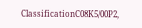ClassificationC08K5/00P2,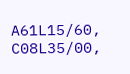A61L15/60, C08L35/00,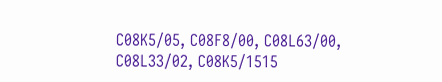C08K5/05, C08F8/00, C08L63/00, C08L33/02, C08K5/1515